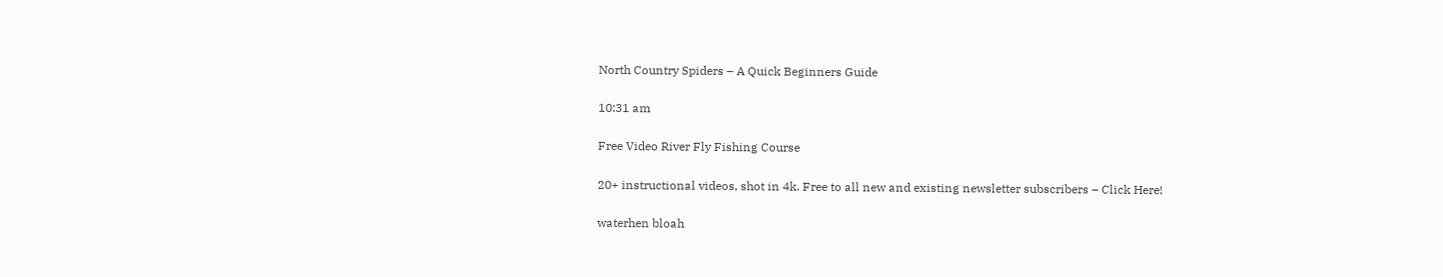North Country Spiders – A Quick Beginners Guide

10:31 am

Free Video River Fly Fishing Course

20+ instructional videos, shot in 4k. Free to all new and existing newsletter subscribers – Click Here!

waterhen bloah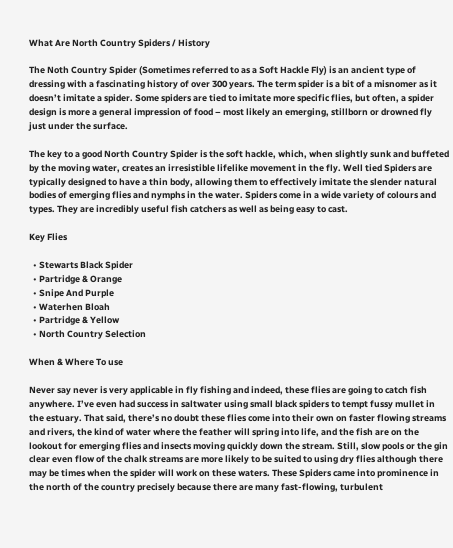What Are North Country Spiders / History

The Noth Country Spider (Sometimes referred to as a Soft Hackle Fly) is an ancient type of dressing with a fascinating history of over 300 years. The term spider is a bit of a misnomer as it doesn’t imitate a spider. Some spiders are tied to imitate more specific flies, but often, a spider design is more a general impression of food – most likely an emerging, stillborn or drowned fly just under the surface.

The key to a good North Country Spider is the soft hackle, which, when slightly sunk and buffeted by the moving water, creates an irresistible lifelike movement in the fly. Well tied Spiders are typically designed to have a thin body, allowing them to effectively imitate the slender natural bodies of emerging flies and nymphs in the water. Spiders come in a wide variety of colours and types. They are incredibly useful fish catchers as well as being easy to cast.

Key Flies

  • Stewarts Black Spider
  • Partridge & Orange
  • Snipe And Purple
  • Waterhen Bloah
  • Partridge & Yellow
  • North Country Selection

When & Where To use

Never say never is very applicable in fly fishing and indeed, these flies are going to catch fish anywhere. I’ve even had success in saltwater using small black spiders to tempt fussy mullet in the estuary. That said, there’s no doubt these flies come into their own on faster flowing streams and rivers, the kind of water where the feather will spring into life, and the fish are on the lookout for emerging flies and insects moving quickly down the stream. Still, slow pools or the gin clear even flow of the chalk streams are more likely to be suited to using dry flies although there may be times when the spider will work on these waters. These Spiders came into prominence in the north of the country precisely because there are many fast-flowing, turbulent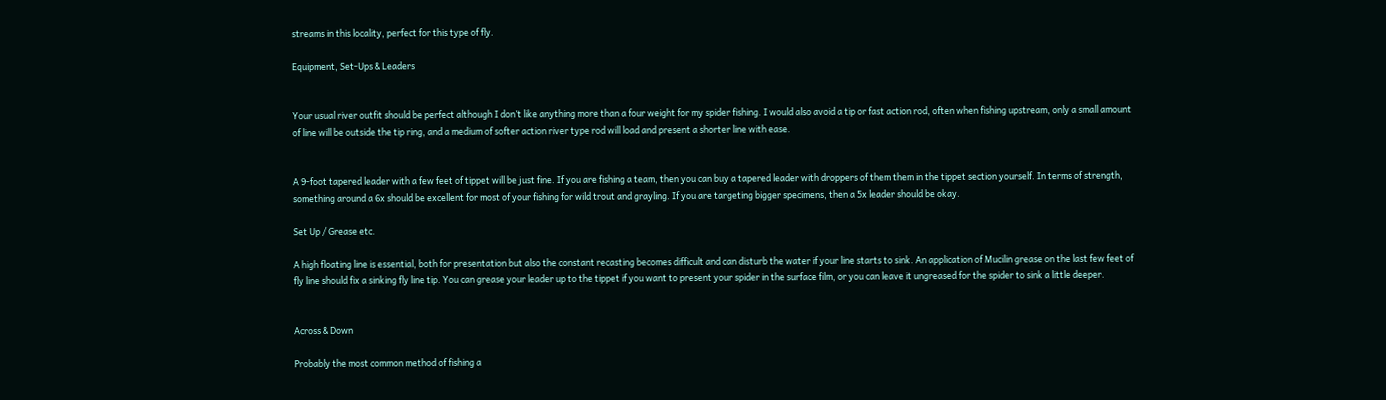streams in this locality, perfect for this type of fly.

Equipment, Set-Ups & Leaders


Your usual river outfit should be perfect although I don’t like anything more than a four weight for my spider fishing. I would also avoid a tip or fast action rod, often when fishing upstream, only a small amount of line will be outside the tip ring, and a medium of softer action river type rod will load and present a shorter line with ease.


A 9-foot tapered leader with a few feet of tippet will be just fine. If you are fishing a team, then you can buy a tapered leader with droppers of them them in the tippet section yourself. In terms of strength, something around a 6x should be excellent for most of your fishing for wild trout and grayling. If you are targeting bigger specimens, then a 5x leader should be okay.

Set Up / Grease etc.

A high floating line is essential, both for presentation but also the constant recasting becomes difficult and can disturb the water if your line starts to sink. An application of Mucilin grease on the last few feet of fly line should fix a sinking fly line tip. You can grease your leader up to the tippet if you want to present your spider in the surface film, or you can leave it ungreased for the spider to sink a little deeper.


Across & Down

Probably the most common method of fishing a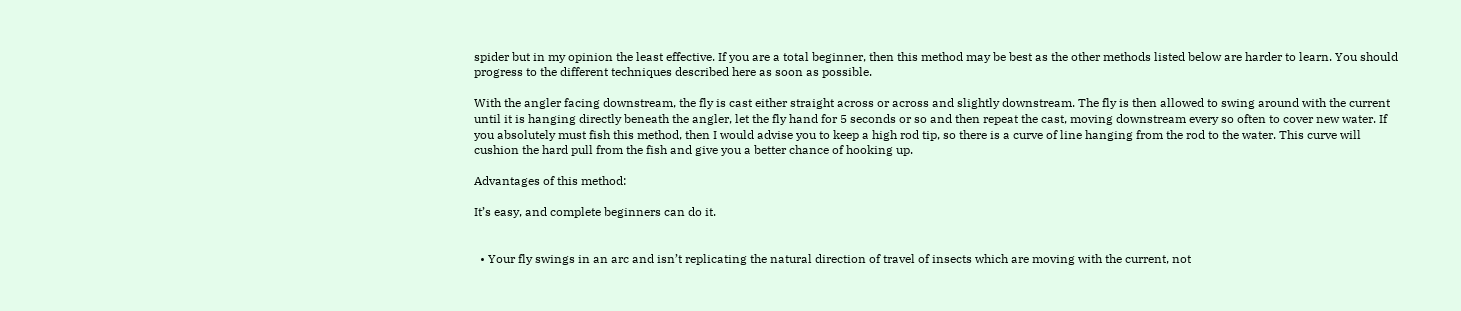spider but in my opinion the least effective. If you are a total beginner, then this method may be best as the other methods listed below are harder to learn. You should progress to the different techniques described here as soon as possible.

With the angler facing downstream, the fly is cast either straight across or across and slightly downstream. The fly is then allowed to swing around with the current until it is hanging directly beneath the angler, let the fly hand for 5 seconds or so and then repeat the cast, moving downstream every so often to cover new water. If you absolutely must fish this method, then I would advise you to keep a high rod tip, so there is a curve of line hanging from the rod to the water. This curve will cushion the hard pull from the fish and give you a better chance of hooking up.

Advantages of this method:

It’s easy, and complete beginners can do it.


  • Your fly swings in an arc and isn’t replicating the natural direction of travel of insects which are moving with the current, not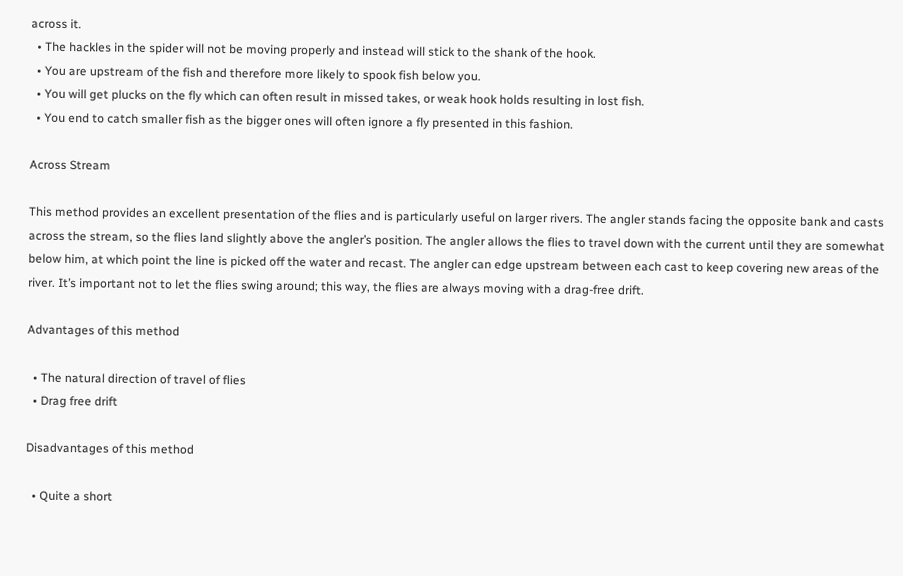across it.
  • The hackles in the spider will not be moving properly and instead will stick to the shank of the hook.
  • You are upstream of the fish and therefore more likely to spook fish below you.
  • You will get plucks on the fly which can often result in missed takes, or weak hook holds resulting in lost fish.
  • You end to catch smaller fish as the bigger ones will often ignore a fly presented in this fashion.

Across Stream

This method provides an excellent presentation of the flies and is particularly useful on larger rivers. The angler stands facing the opposite bank and casts across the stream, so the flies land slightly above the angler’s position. The angler allows the flies to travel down with the current until they are somewhat below him, at which point the line is picked off the water and recast. The angler can edge upstream between each cast to keep covering new areas of the river. It’s important not to let the flies swing around; this way, the flies are always moving with a drag-free drift.

Advantages of this method

  • The natural direction of travel of flies
  • Drag free drift

Disadvantages of this method

  • Quite a short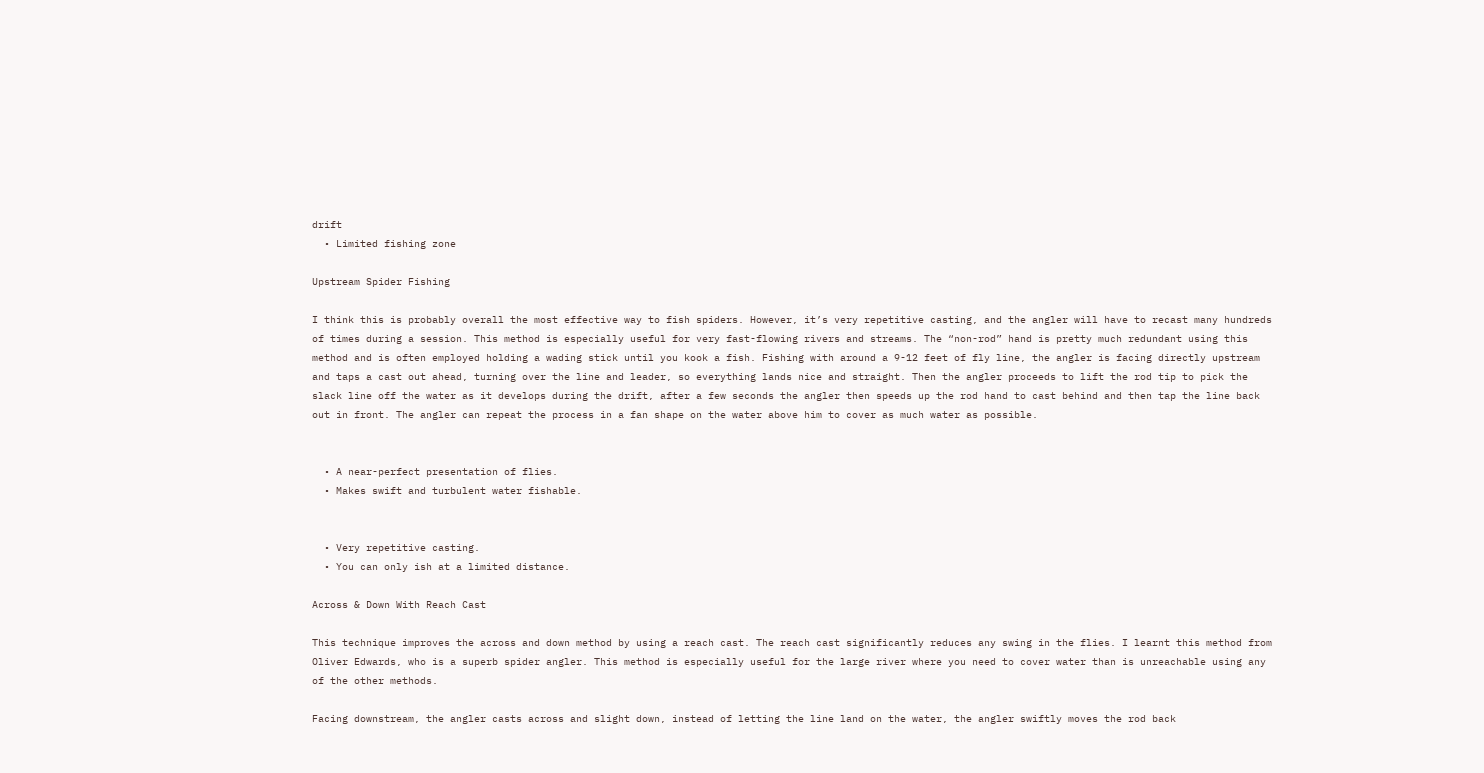drift
  • Limited fishing zone

Upstream Spider Fishing

I think this is probably overall the most effective way to fish spiders. However, it’s very repetitive casting, and the angler will have to recast many hundreds of times during a session. This method is especially useful for very fast-flowing rivers and streams. The “non-rod” hand is pretty much redundant using this method and is often employed holding a wading stick until you kook a fish. Fishing with around a 9-12 feet of fly line, the angler is facing directly upstream and taps a cast out ahead, turning over the line and leader, so everything lands nice and straight. Then the angler proceeds to lift the rod tip to pick the slack line off the water as it develops during the drift, after a few seconds the angler then speeds up the rod hand to cast behind and then tap the line back out in front. The angler can repeat the process in a fan shape on the water above him to cover as much water as possible.


  • A near-perfect presentation of flies.
  • Makes swift and turbulent water fishable.


  • Very repetitive casting.
  • You can only ish at a limited distance.

Across & Down With Reach Cast

This technique improves the across and down method by using a reach cast. The reach cast significantly reduces any swing in the flies. I learnt this method from Oliver Edwards, who is a superb spider angler. This method is especially useful for the large river where you need to cover water than is unreachable using any of the other methods.

Facing downstream, the angler casts across and slight down, instead of letting the line land on the water, the angler swiftly moves the rod back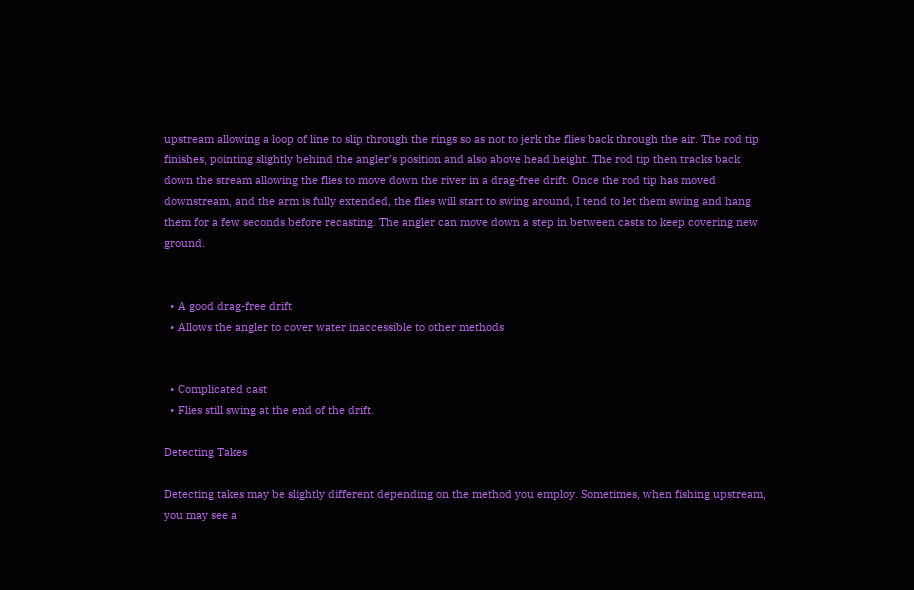upstream allowing a loop of line to slip through the rings so as not to jerk the flies back through the air. The rod tip finishes, pointing slightly behind the angler’s position and also above head height. The rod tip then tracks back down the stream allowing the flies to move down the river in a drag-free drift. Once the rod tip has moved downstream, and the arm is fully extended, the flies will start to swing around, I tend to let them swing and hang them for a few seconds before recasting. The angler can move down a step in between casts to keep covering new ground.


  • A good drag-free drift
  • Allows the angler to cover water inaccessible to other methods


  • Complicated cast
  • Flies still swing at the end of the drift.

Detecting Takes

Detecting takes may be slightly different depending on the method you employ. Sometimes, when fishing upstream, you may see a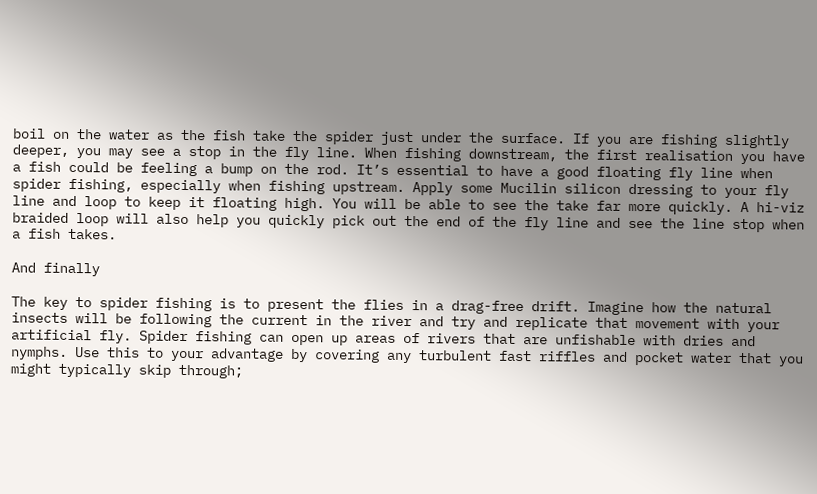boil on the water as the fish take the spider just under the surface. If you are fishing slightly deeper, you may see a stop in the fly line. When fishing downstream, the first realisation you have a fish could be feeling a bump on the rod. It’s essential to have a good floating fly line when spider fishing, especially when fishing upstream. Apply some Mucilin silicon dressing to your fly line and loop to keep it floating high. You will be able to see the take far more quickly. A hi-viz braided loop will also help you quickly pick out the end of the fly line and see the line stop when a fish takes.

And finally

The key to spider fishing is to present the flies in a drag-free drift. Imagine how the natural insects will be following the current in the river and try and replicate that movement with your artificial fly. Spider fishing can open up areas of rivers that are unfishable with dries and nymphs. Use this to your advantage by covering any turbulent fast riffles and pocket water that you might typically skip through;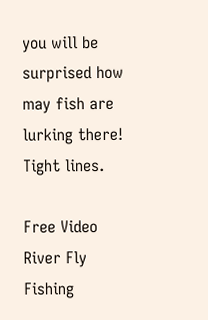you will be surprised how may fish are lurking there! Tight lines.

Free Video River Fly Fishing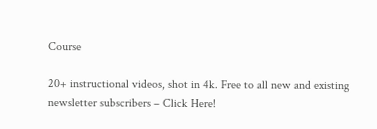Course

20+ instructional videos, shot in 4k. Free to all new and existing newsletter subscribers – Click Here!